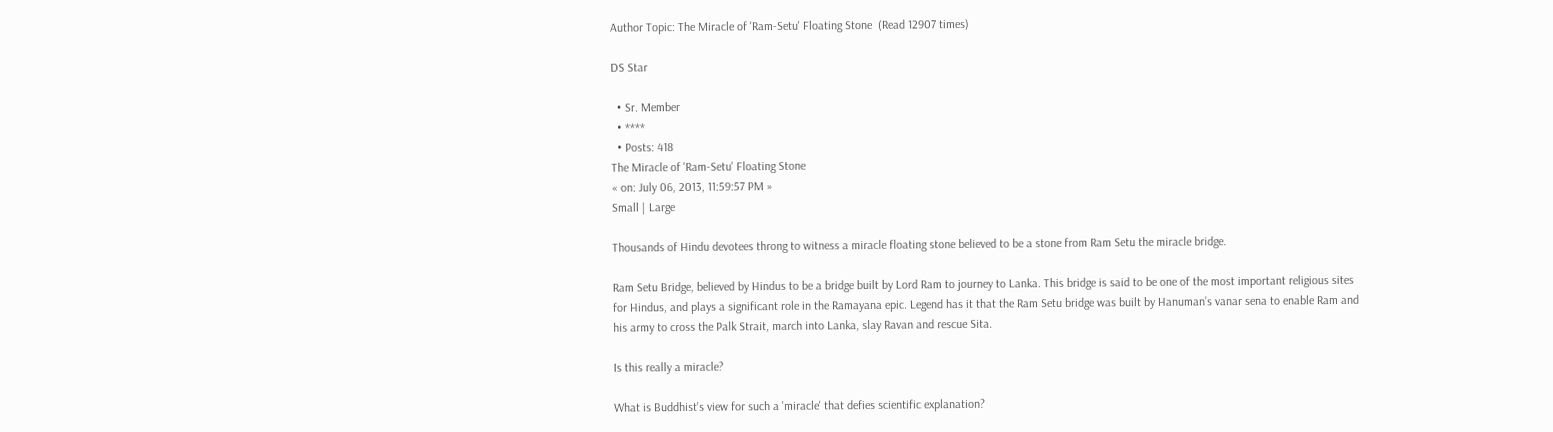Author Topic: The Miracle of 'Ram-Setu' Floating Stone  (Read 12907 times)

DS Star

  • Sr. Member
  • ****
  • Posts: 418
The Miracle of 'Ram-Setu' Floating Stone
« on: July 06, 2013, 11:59:57 PM »
Small | Large

Thousands of Hindu devotees throng to witness a miracle floating stone believed to be a stone from Ram Setu the miracle bridge.

Ram Setu Bridge, believed by Hindus to be a bridge built by Lord Ram to journey to Lanka. This bridge is said to be one of the most important religious sites for Hindus, and plays a significant role in the Ramayana epic. Legend has it that the Ram Setu bridge was built by Hanuman’s vanar sena to enable Ram and his army to cross the Palk Strait, march into Lanka, slay Ravan and rescue Sita.

Is this really a miracle?

What is Buddhist's view for such a 'miracle' that defies scientific explanation?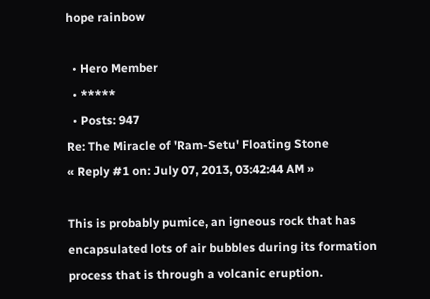hope rainbow

  • Hero Member
  • *****
  • Posts: 947
Re: The Miracle of 'Ram-Setu' Floating Stone
« Reply #1 on: July 07, 2013, 03:42:44 AM »

This is probably pumice, an igneous rock that has encapsulated lots of air bubbles during its formation process that is through a volcanic eruption.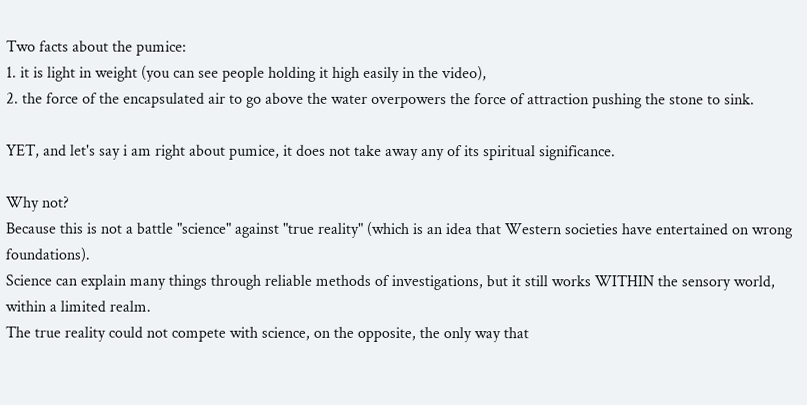Two facts about the pumice:
1. it is light in weight (you can see people holding it high easily in the video),
2. the force of the encapsulated air to go above the water overpowers the force of attraction pushing the stone to sink.

YET, and let's say i am right about pumice, it does not take away any of its spiritual significance.

Why not?
Because this is not a battle "science" against "true reality" (which is an idea that Western societies have entertained on wrong foundations).
Science can explain many things through reliable methods of investigations, but it still works WITHIN the sensory world, within a limited realm.
The true reality could not compete with science, on the opposite, the only way that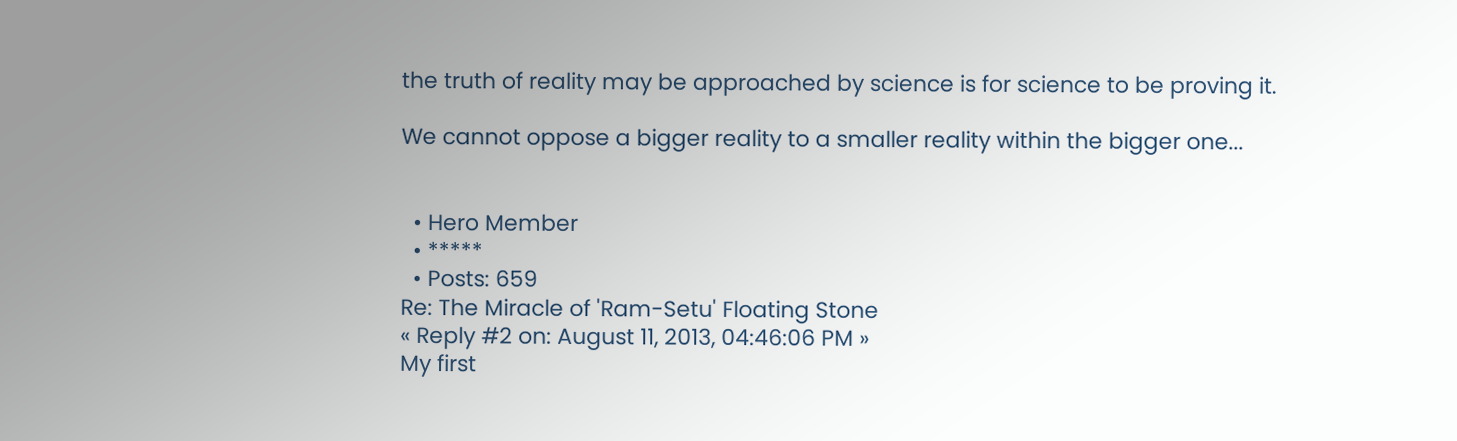the truth of reality may be approached by science is for science to be proving it.

We cannot oppose a bigger reality to a smaller reality within the bigger one...


  • Hero Member
  • *****
  • Posts: 659
Re: The Miracle of 'Ram-Setu' Floating Stone
« Reply #2 on: August 11, 2013, 04:46:06 PM »
My first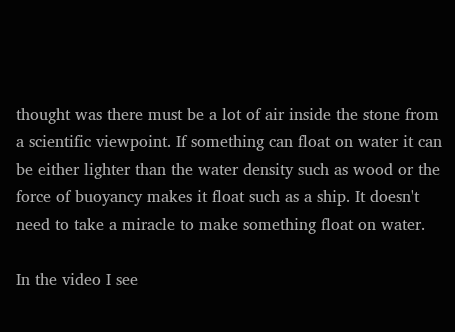thought was there must be a lot of air inside the stone from a scientific viewpoint. If something can float on water it can be either lighter than the water density such as wood or the force of buoyancy makes it float such as a ship. It doesn't need to take a miracle to make something float on water.

In the video I see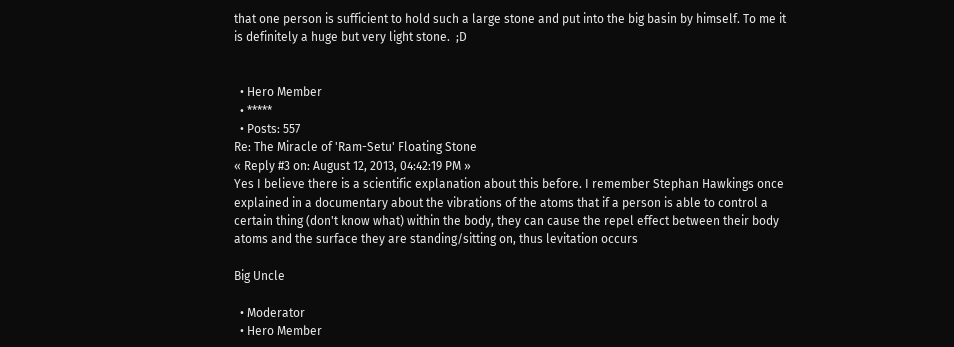that one person is sufficient to hold such a large stone and put into the big basin by himself. To me it is definitely a huge but very light stone.  ;D


  • Hero Member
  • *****
  • Posts: 557
Re: The Miracle of 'Ram-Setu' Floating Stone
« Reply #3 on: August 12, 2013, 04:42:19 PM »
Yes I believe there is a scientific explanation about this before. I remember Stephan Hawkings once explained in a documentary about the vibrations of the atoms that if a person is able to control a certain thing (don't know what) within the body, they can cause the repel effect between their body atoms and the surface they are standing/sitting on, thus levitation occurs

Big Uncle

  • Moderator
  • Hero Member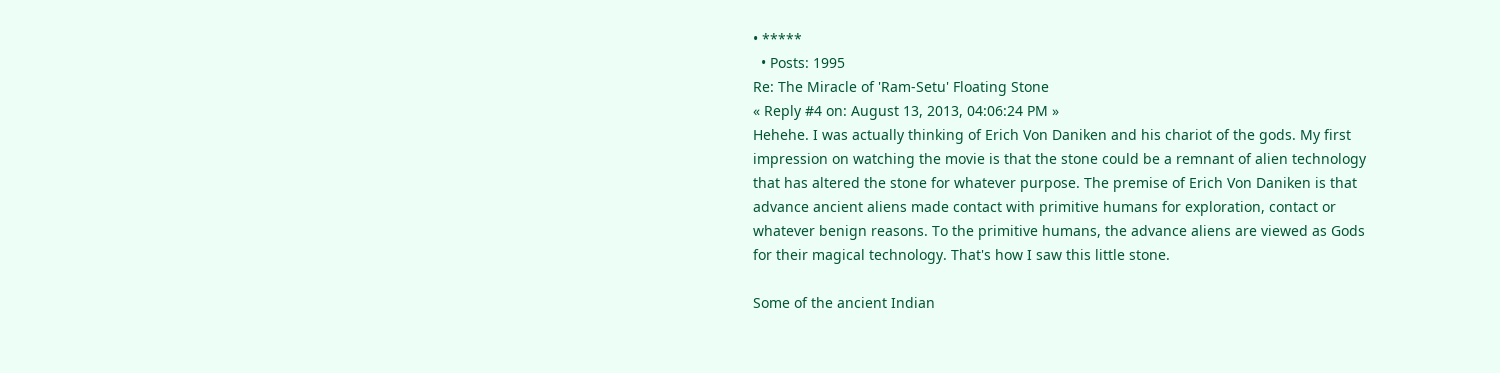• *****
  • Posts: 1995
Re: The Miracle of 'Ram-Setu' Floating Stone
« Reply #4 on: August 13, 2013, 04:06:24 PM »
Hehehe. I was actually thinking of Erich Von Daniken and his chariot of the gods. My first impression on watching the movie is that the stone could be a remnant of alien technology that has altered the stone for whatever purpose. The premise of Erich Von Daniken is that advance ancient aliens made contact with primitive humans for exploration, contact or whatever benign reasons. To the primitive humans, the advance aliens are viewed as Gods for their magical technology. That's how I saw this little stone.

Some of the ancient Indian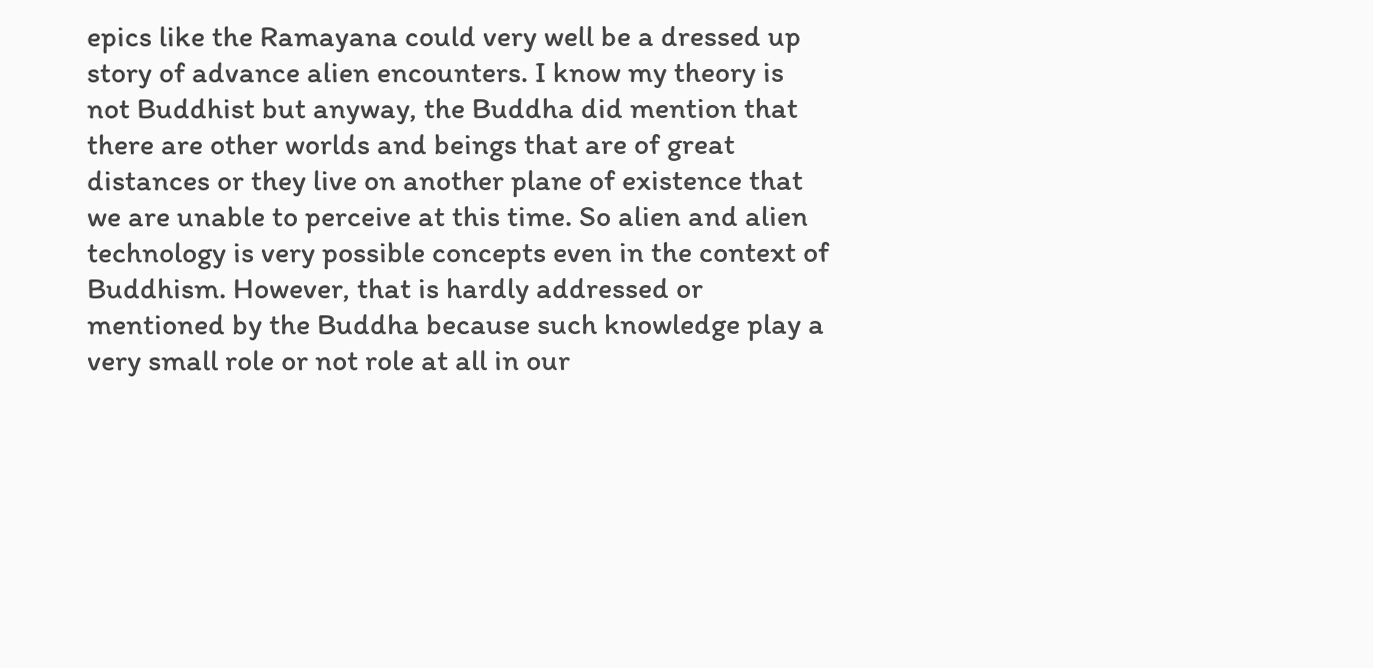epics like the Ramayana could very well be a dressed up story of advance alien encounters. I know my theory is not Buddhist but anyway, the Buddha did mention that there are other worlds and beings that are of great distances or they live on another plane of existence that we are unable to perceive at this time. So alien and alien technology is very possible concepts even in the context of Buddhism. However, that is hardly addressed or mentioned by the Buddha because such knowledge play a very small role or not role at all in our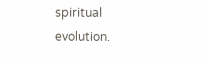spiritual evolution.